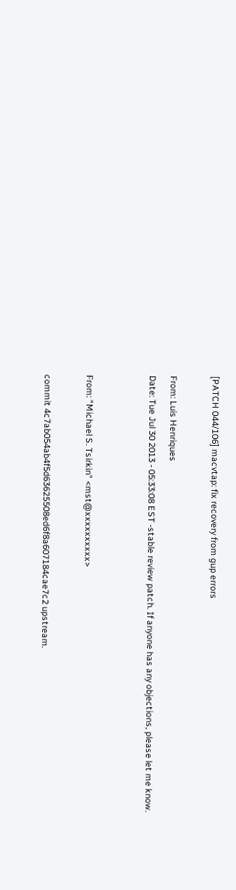[PATCH 044/106] macvtap: fix recovery from gup errors

From: Luis Henriques
Date: Tue Jul 30 2013 - 05:33:08 EST -stable review patch. If anyone has any objections, please let me know.


From: "Michael S. Tsirkin" <mst@xxxxxxxxxx>

commit 4c7ab054ab4f5d63625508ed6f8a607184cae7c2 upstream.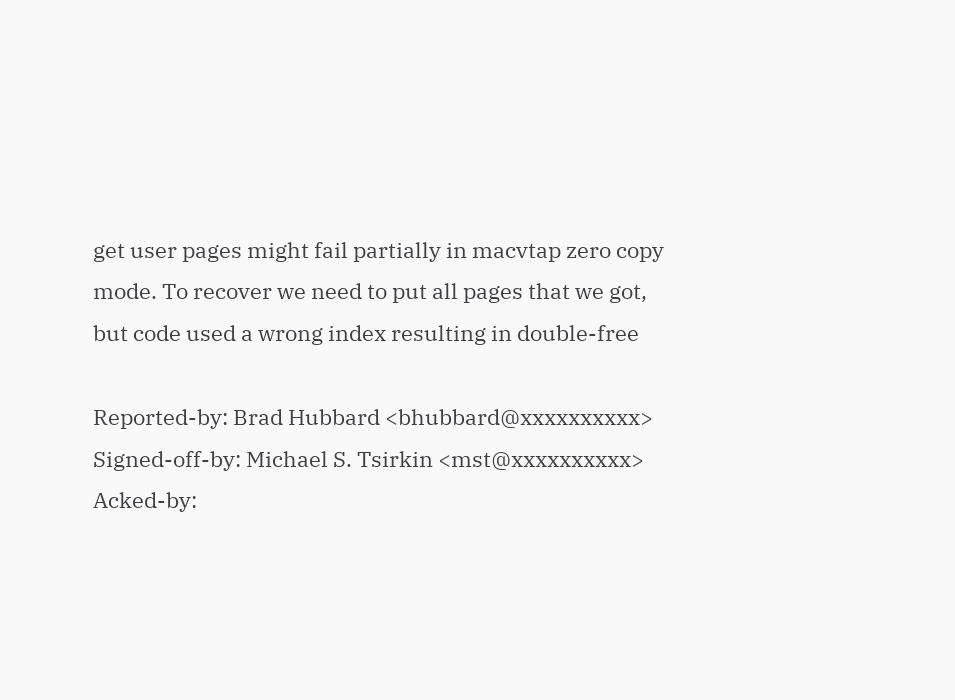get user pages might fail partially in macvtap zero copy
mode. To recover we need to put all pages that we got,
but code used a wrong index resulting in double-free

Reported-by: Brad Hubbard <bhubbard@xxxxxxxxxx>
Signed-off-by: Michael S. Tsirkin <mst@xxxxxxxxxx>
Acked-by: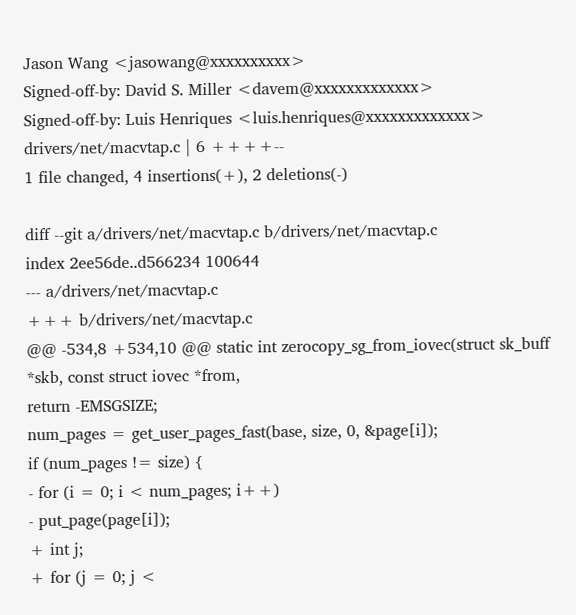Jason Wang <jasowang@xxxxxxxxxx>
Signed-off-by: David S. Miller <davem@xxxxxxxxxxxxx>
Signed-off-by: Luis Henriques <luis.henriques@xxxxxxxxxxxxx>
drivers/net/macvtap.c | 6 ++++--
1 file changed, 4 insertions(+), 2 deletions(-)

diff --git a/drivers/net/macvtap.c b/drivers/net/macvtap.c
index 2ee56de..d566234 100644
--- a/drivers/net/macvtap.c
+++ b/drivers/net/macvtap.c
@@ -534,8 +534,10 @@ static int zerocopy_sg_from_iovec(struct sk_buff *skb, const struct iovec *from,
return -EMSGSIZE;
num_pages = get_user_pages_fast(base, size, 0, &page[i]);
if (num_pages != size) {
- for (i = 0; i < num_pages; i++)
- put_page(page[i]);
+ int j;
+ for (j = 0; j <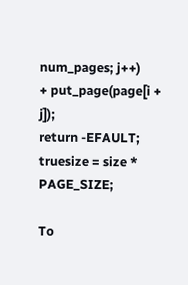num_pages; j++)
+ put_page(page[i + j]);
return -EFAULT;
truesize = size * PAGE_SIZE;

To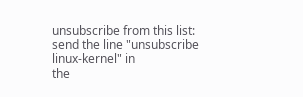unsubscribe from this list: send the line "unsubscribe linux-kernel" in
the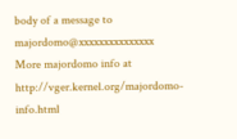body of a message to majordomo@xxxxxxxxxxxxxxx
More majordomo info at http://vger.kernel.org/majordomo-info.html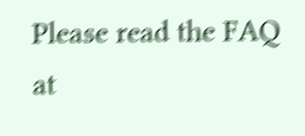Please read the FAQ at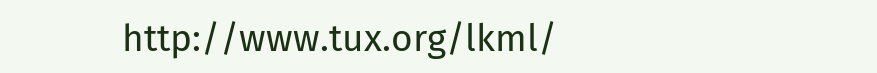http://www.tux.org/lkml/